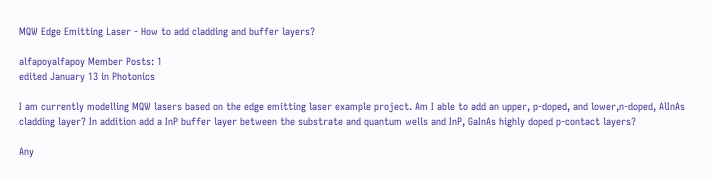MQW Edge Emitting Laser - How to add cladding and buffer layers?

alfapoyalfapoy Member Posts: 1
edited January 13 in Photonics

I am currently modelling MQW lasers based on the edge emitting laser example project. Am I able to add an upper, p-doped, and lower,n-doped, AlInAs cladding layer? In addition add a InP buffer layer between the substrate and quantum wells and InP, GaInAs highly doped p-contact layers?

Any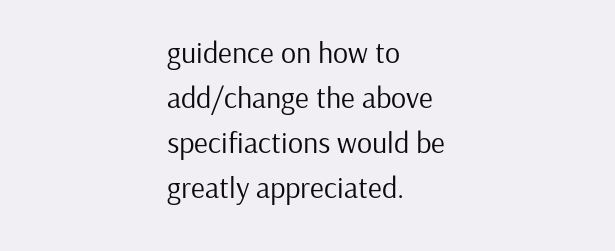guidence on how to add/change the above specifiactions would be greatly appreciated.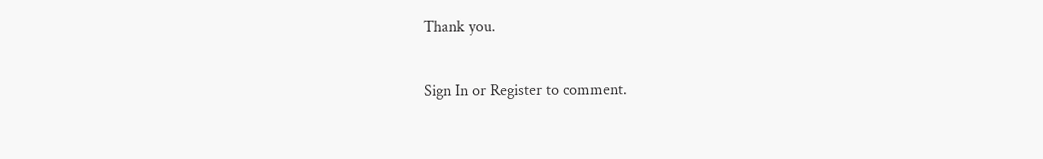Thank you.

Sign In or Register to comment.